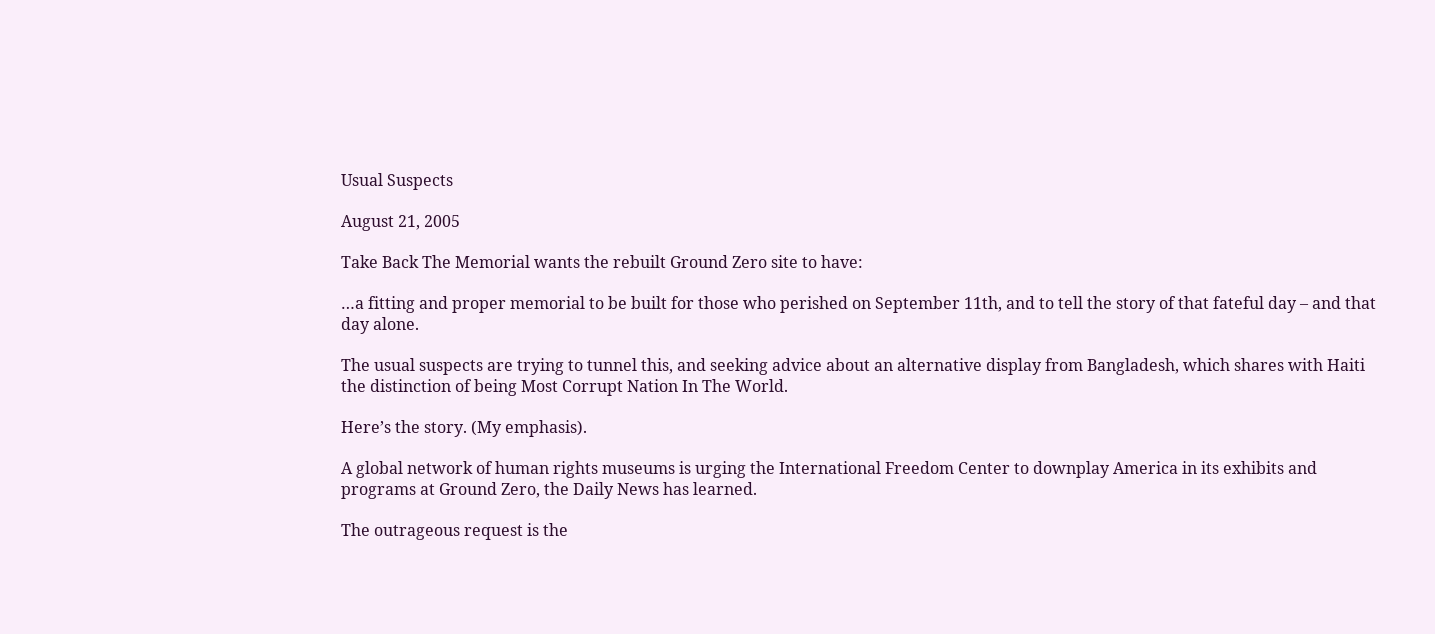Usual Suspects

August 21, 2005

Take Back The Memorial wants the rebuilt Ground Zero site to have:

…a fitting and proper memorial to be built for those who perished on September 11th, and to tell the story of that fateful day – and that day alone.

The usual suspects are trying to tunnel this, and seeking advice about an alternative display from Bangladesh, which shares with Haiti the distinction of being Most Corrupt Nation In The World.

Here’s the story. (My emphasis).

A global network of human rights museums is urging the International Freedom Center to downplay America in its exhibits and programs at Ground Zero, the Daily News has learned.

The outrageous request is the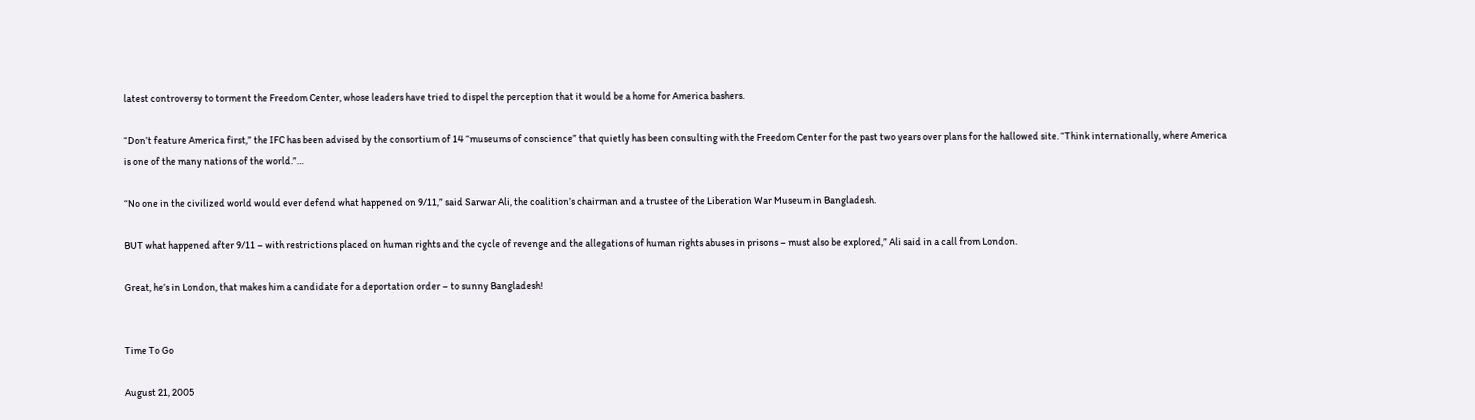latest controversy to torment the Freedom Center, whose leaders have tried to dispel the perception that it would be a home for America bashers.

“Don’t feature America first,” the IFC has been advised by the consortium of 14 “museums of conscience” that quietly has been consulting with the Freedom Center for the past two years over plans for the hallowed site. “Think internationally, where America is one of the many nations of the world.”…

“No one in the civilized world would ever defend what happened on 9/11,” said Sarwar Ali, the coalition’s chairman and a trustee of the Liberation War Museum in Bangladesh.

BUT what happened after 9/11 – with restrictions placed on human rights and the cycle of revenge and the allegations of human rights abuses in prisons – must also be explored,” Ali said in a call from London.

Great, he’s in London, that makes him a candidate for a deportation order – to sunny Bangladesh!


Time To Go

August 21, 2005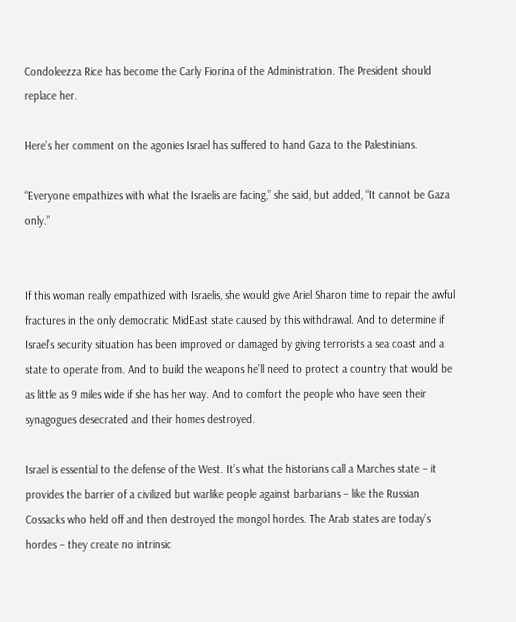Condoleezza Rice has become the Carly Fiorina of the Administration. The President should replace her.

Here’s her comment on the agonies Israel has suffered to hand Gaza to the Palestinians.

“Everyone empathizes with what the Israelis are facing,” she said, but added, “It cannot be Gaza only.”


If this woman really empathized with Israelis, she would give Ariel Sharon time to repair the awful fractures in the only democratic MidEast state caused by this withdrawal. And to determine if Israel’s security situation has been improved or damaged by giving terrorists a sea coast and a state to operate from. And to build the weapons he’ll need to protect a country that would be as little as 9 miles wide if she has her way. And to comfort the people who have seen their synagogues desecrated and their homes destroyed.

Israel is essential to the defense of the West. It’s what the historians call a Marches state – it provides the barrier of a civilized but warlike people against barbarians – like the Russian Cossacks who held off and then destroyed the mongol hordes. The Arab states are today’s hordes – they create no intrinsic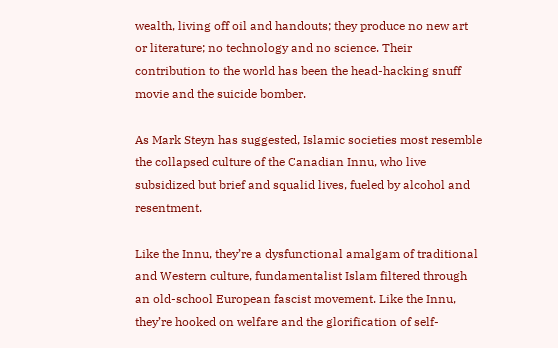wealth, living off oil and handouts; they produce no new art or literature; no technology and no science. Their contribution to the world has been the head-hacking snuff movie and the suicide bomber.

As Mark Steyn has suggested, Islamic societies most resemble the collapsed culture of the Canadian Innu, who live subsidized but brief and squalid lives, fueled by alcohol and resentment.

Like the Innu, they’re a dysfunctional amalgam of traditional and Western culture, fundamentalist Islam filtered through an old-school European fascist movement. Like the Innu, they’re hooked on welfare and the glorification of self-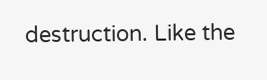destruction. Like the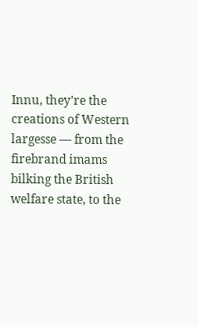Innu, they’re the creations of Western largesse — from the firebrand imams bilking the British welfare state, to the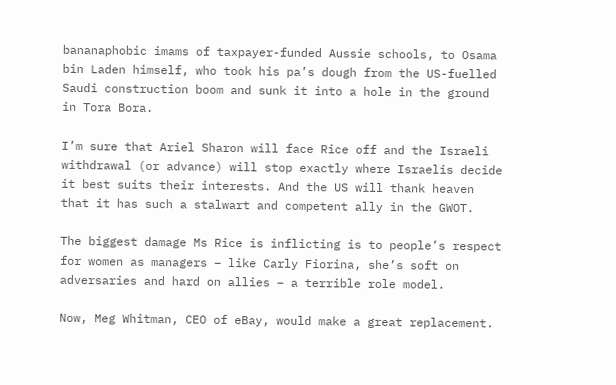bananaphobic imams of taxpayer-funded Aussie schools, to Osama bin Laden himself, who took his pa’s dough from the US-fuelled Saudi construction boom and sunk it into a hole in the ground in Tora Bora.

I’m sure that Ariel Sharon will face Rice off and the Israeli withdrawal (or advance) will stop exactly where Israelis decide it best suits their interests. And the US will thank heaven that it has such a stalwart and competent ally in the GWOT.

The biggest damage Ms Rice is inflicting is to people’s respect for women as managers – like Carly Fiorina, she’s soft on adversaries and hard on allies – a terrible role model.

Now, Meg Whitman, CEO of eBay, would make a great replacement.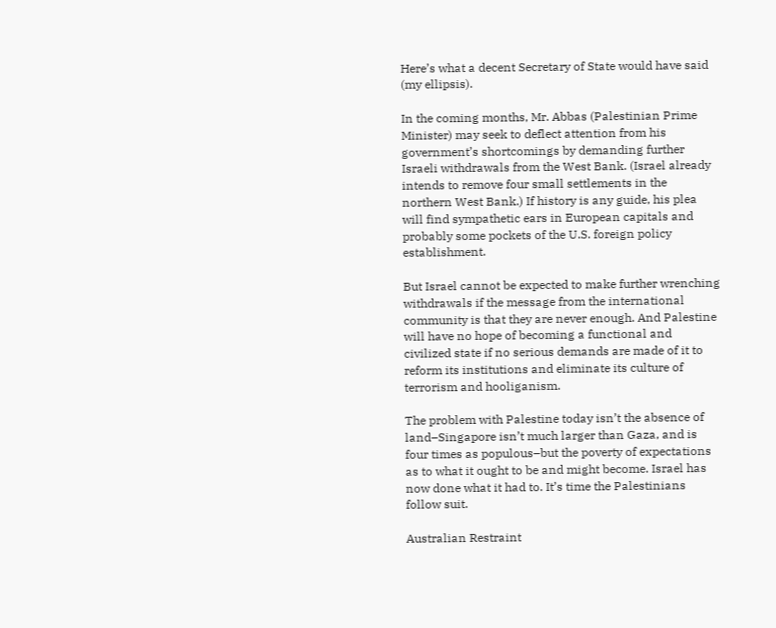Here’s what a decent Secretary of State would have said (my ellipsis).

In the coming months, Mr. Abbas (Palestinian Prime Minister) may seek to deflect attention from his government’s shortcomings by demanding further Israeli withdrawals from the West Bank. (Israel already intends to remove four small settlements in the northern West Bank.) If history is any guide, his plea will find sympathetic ears in European capitals and probably some pockets of the U.S. foreign policy establishment.

But Israel cannot be expected to make further wrenching withdrawals if the message from the international community is that they are never enough. And Palestine will have no hope of becoming a functional and civilized state if no serious demands are made of it to reform its institutions and eliminate its culture of terrorism and hooliganism.

The problem with Palestine today isn’t the absence of land–Singapore isn’t much larger than Gaza, and is four times as populous–but the poverty of expectations as to what it ought to be and might become. Israel has now done what it had to. It’s time the Palestinians follow suit.

Australian Restraint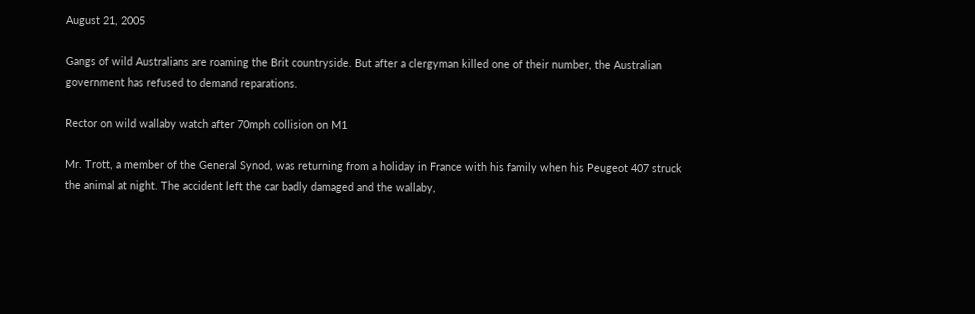August 21, 2005

Gangs of wild Australians are roaming the Brit countryside. But after a clergyman killed one of their number, the Australian government has refused to demand reparations.

Rector on wild wallaby watch after 70mph collision on M1

Mr. Trott, a member of the General Synod, was returning from a holiday in France with his family when his Peugeot 407 struck the animal at night. The accident left the car badly damaged and the wallaby,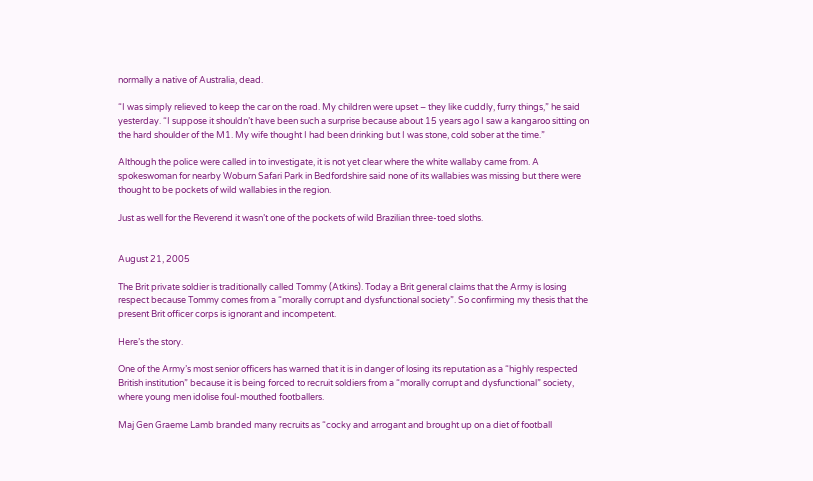normally a native of Australia, dead.

“I was simply relieved to keep the car on the road. My children were upset – they like cuddly, furry things,” he said yesterday. “I suppose it shouldn’t have been such a surprise because about 15 years ago I saw a kangaroo sitting on the hard shoulder of the M1. My wife thought I had been drinking but I was stone, cold sober at the time.”

Although the police were called in to investigate, it is not yet clear where the white wallaby came from. A spokeswoman for nearby Woburn Safari Park in Bedfordshire said none of its wallabies was missing but there were thought to be pockets of wild wallabies in the region.

Just as well for the Reverend it wasn’t one of the pockets of wild Brazilian three-toed sloths.


August 21, 2005

The Brit private soldier is traditionally called Tommy (Atkins). Today a Brit general claims that the Army is losing respect because Tommy comes from a “morally corrupt and dysfunctional society”. So confirming my thesis that the present Brit officer corps is ignorant and incompetent.

Here’s the story.

One of the Army’s most senior officers has warned that it is in danger of losing its reputation as a “highly respected British institution” because it is being forced to recruit soldiers from a “morally corrupt and dysfunctional” society, where young men idolise foul-mouthed footballers.

Maj Gen Graeme Lamb branded many recruits as “cocky and arrogant and brought up on a diet of football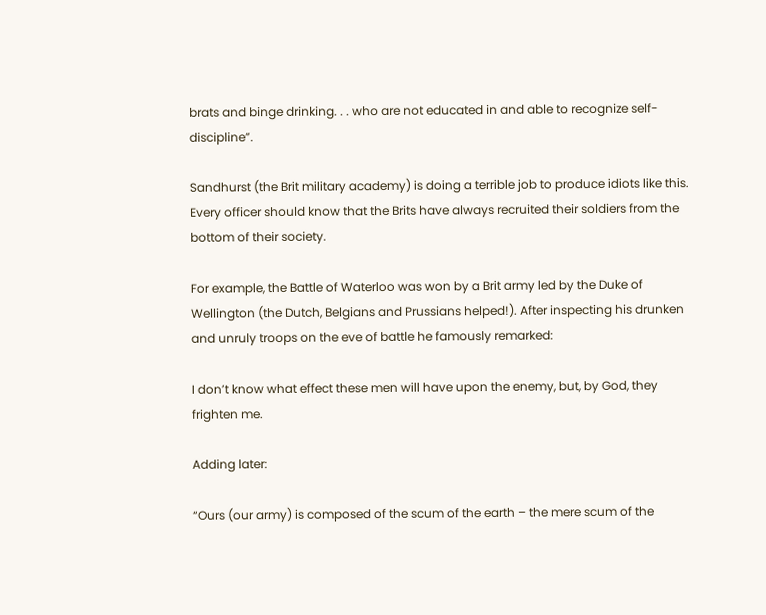brats and binge drinking. . . who are not educated in and able to recognize self-discipline”.

Sandhurst (the Brit military academy) is doing a terrible job to produce idiots like this. Every officer should know that the Brits have always recruited their soldiers from the bottom of their society.

For example, the Battle of Waterloo was won by a Brit army led by the Duke of Wellington (the Dutch, Belgians and Prussians helped!). After inspecting his drunken and unruly troops on the eve of battle he famously remarked:

I don’t know what effect these men will have upon the enemy, but, by God, they frighten me.

Adding later:

“Ours (our army) is composed of the scum of the earth – the mere scum of the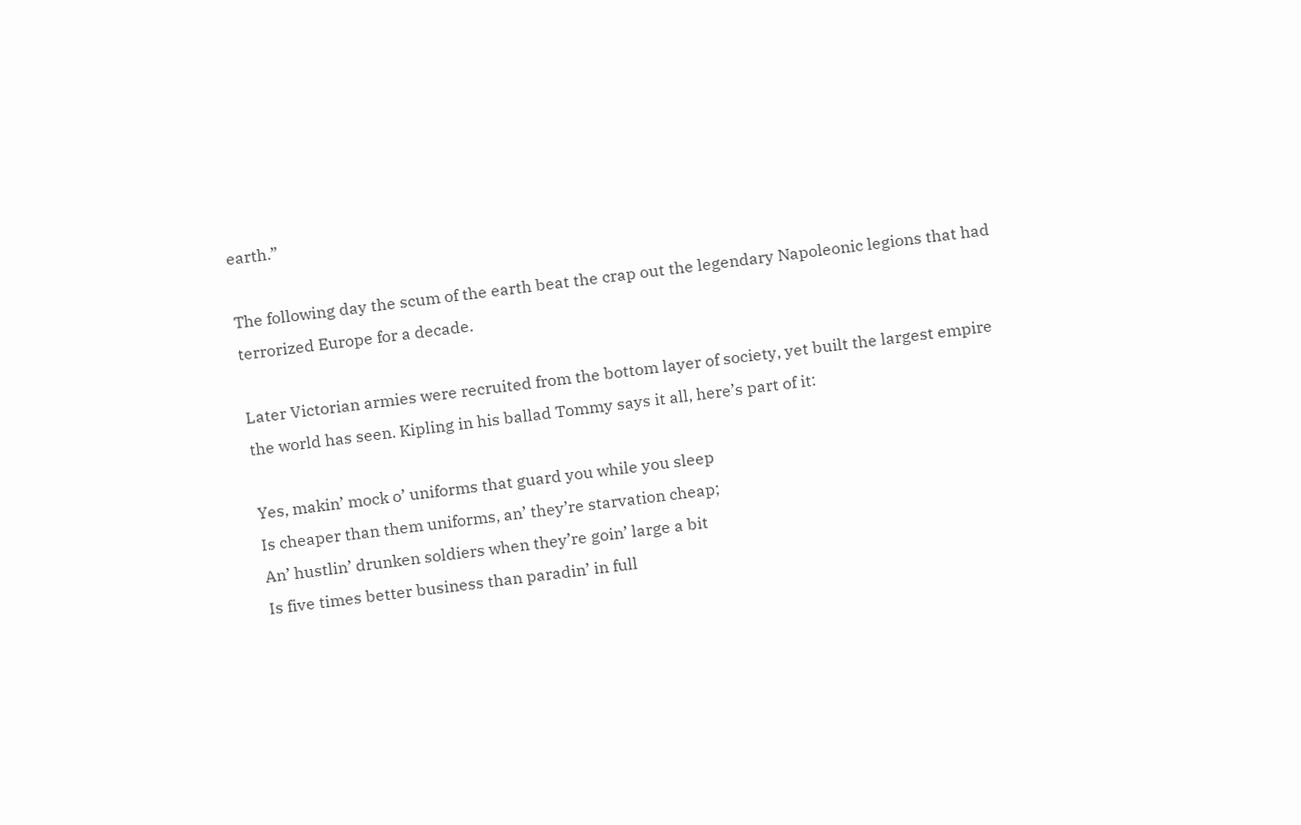earth.”

The following day the scum of the earth beat the crap out the legendary Napoleonic legions that had terrorized Europe for a decade.

Later Victorian armies were recruited from the bottom layer of society, yet built the largest empire the world has seen. Kipling in his ballad Tommy says it all, here’s part of it:

Yes, makin’ mock o’ uniforms that guard you while you sleep
Is cheaper than them uniforms, an’ they’re starvation cheap;
An’ hustlin’ drunken soldiers when they’re goin’ large a bit
Is five times better business than paradin’ in full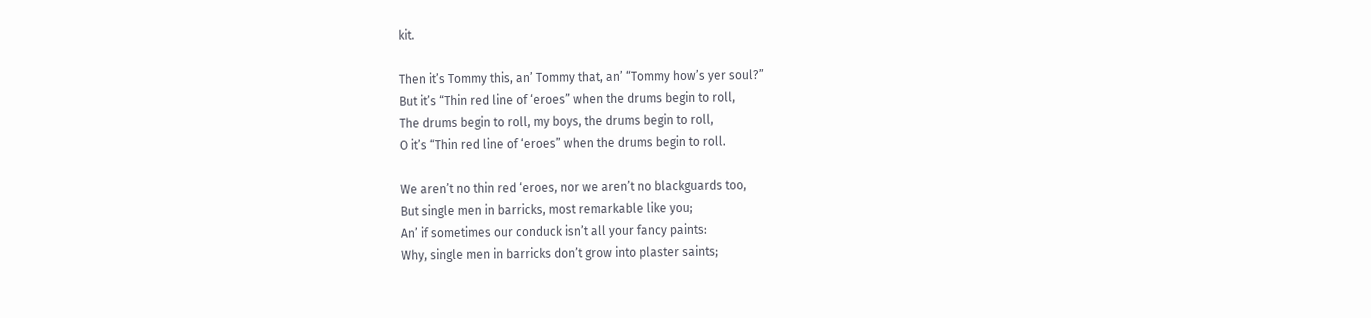kit.

Then it’s Tommy this, an’ Tommy that, an’ “Tommy how’s yer soul?”
But it’s “Thin red line of ‘eroes” when the drums begin to roll,
The drums begin to roll, my boys, the drums begin to roll,
O it’s “Thin red line of ‘eroes” when the drums begin to roll.

We aren’t no thin red ‘eroes, nor we aren’t no blackguards too,
But single men in barricks, most remarkable like you;
An’ if sometimes our conduck isn’t all your fancy paints:
Why, single men in barricks don’t grow into plaster saints;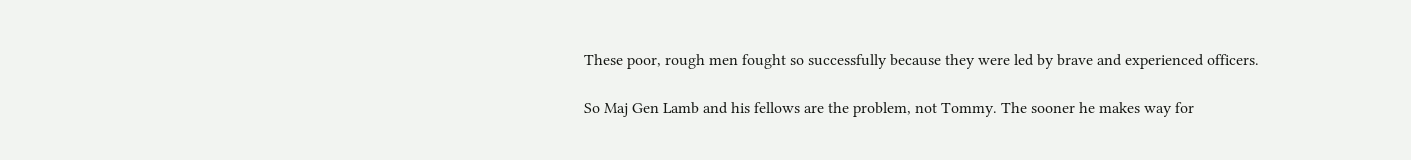These poor, rough men fought so successfully because they were led by brave and experienced officers.

So Maj Gen Lamb and his fellows are the problem, not Tommy. The sooner he makes way for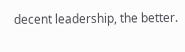decent leadership, the better.